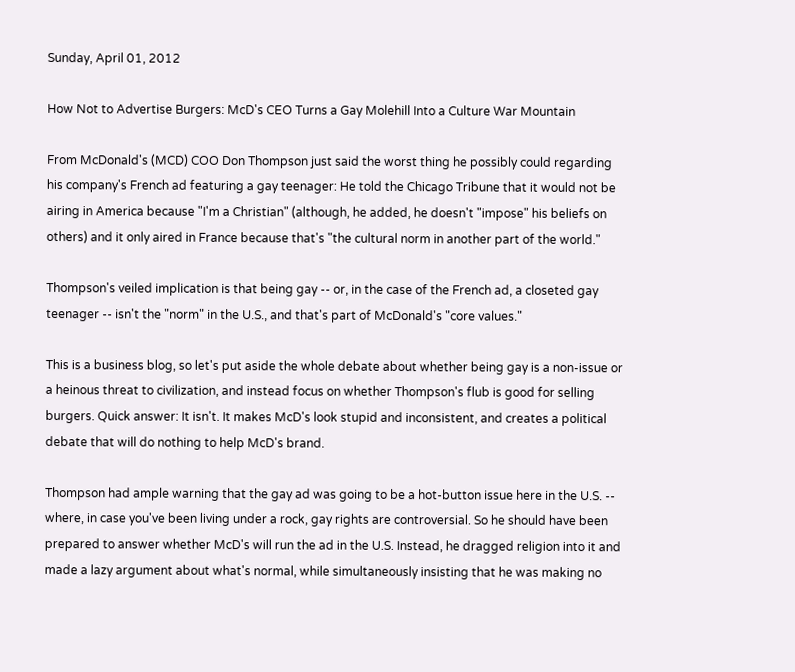Sunday, April 01, 2012

How Not to Advertise Burgers: McD's CEO Turns a Gay Molehill Into a Culture War Mountain

From McDonald's (MCD) COO Don Thompson just said the worst thing he possibly could regarding his company's French ad featuring a gay teenager: He told the Chicago Tribune that it would not be airing in America because "I'm a Christian" (although, he added, he doesn't "impose" his beliefs on others) and it only aired in France because that's "the cultural norm in another part of the world."

Thompson's veiled implication is that being gay -- or, in the case of the French ad, a closeted gay teenager -- isn't the "norm" in the U.S., and that's part of McDonald's "core values."

This is a business blog, so let's put aside the whole debate about whether being gay is a non-issue or a heinous threat to civilization, and instead focus on whether Thompson's flub is good for selling burgers. Quick answer: It isn't. It makes McD's look stupid and inconsistent, and creates a political debate that will do nothing to help McD's brand.

Thompson had ample warning that the gay ad was going to be a hot-button issue here in the U.S. -- where, in case you've been living under a rock, gay rights are controversial. So he should have been prepared to answer whether McD's will run the ad in the U.S. Instead, he dragged religion into it and made a lazy argument about what's normal, while simultaneously insisting that he was making no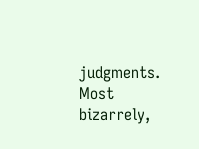judgments. Most bizarrely,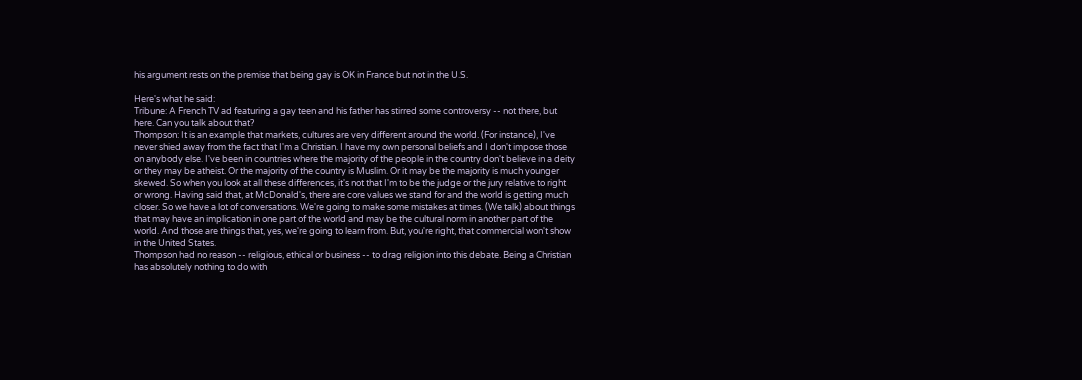his argument rests on the premise that being gay is OK in France but not in the U.S.

Here's what he said:
Tribune: A French TV ad featuring a gay teen and his father has stirred some controversy -- not there, but here. Can you talk about that?
Thompson: It is an example that markets, cultures are very different around the world. (For instance), I've never shied away from the fact that I'm a Christian. I have my own personal beliefs and I don't impose those on anybody else. I've been in countries where the majority of the people in the country don't believe in a deity or they may be atheist. Or the majority of the country is Muslim. Or it may be the majority is much younger skewed. So when you look at all these differences, it's not that I'm to be the judge or the jury relative to right or wrong. Having said that, at McDonald's, there are core values we stand for and the world is getting much closer. So we have a lot of conversations. We're going to make some mistakes at times. (We talk) about things that may have an implication in one part of the world and may be the cultural norm in another part of the world. And those are things that, yes, we're going to learn from. But, you're right, that commercial won't show in the United States.
Thompson had no reason -- religious, ethical or business -- to drag religion into this debate. Being a Christian has absolutely nothing to do with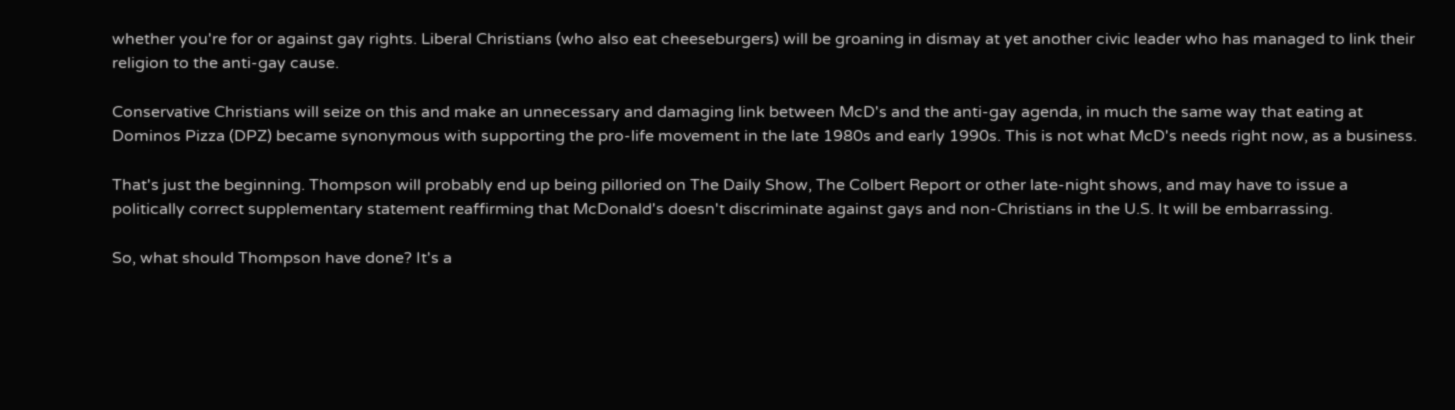whether you're for or against gay rights. Liberal Christians (who also eat cheeseburgers) will be groaning in dismay at yet another civic leader who has managed to link their religion to the anti-gay cause.

Conservative Christians will seize on this and make an unnecessary and damaging link between McD's and the anti-gay agenda, in much the same way that eating at Dominos Pizza (DPZ) became synonymous with supporting the pro-life movement in the late 1980s and early 1990s. This is not what McD's needs right now, as a business.

That's just the beginning. Thompson will probably end up being pilloried on The Daily Show, The Colbert Report or other late-night shows, and may have to issue a politically correct supplementary statement reaffirming that McDonald's doesn't discriminate against gays and non-Christians in the U.S. It will be embarrassing.

So, what should Thompson have done? It's a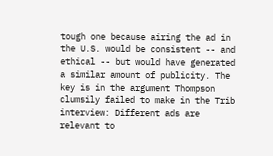tough one because airing the ad in the U.S. would be consistent -- and ethical -- but would have generated a similar amount of publicity. The key is in the argument Thompson clumsily failed to make in the Trib interview: Different ads are relevant to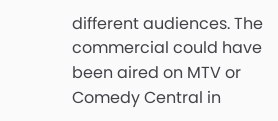different audiences. The commercial could have been aired on MTV or Comedy Central in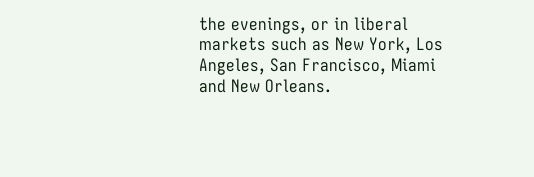the evenings, or in liberal markets such as New York, Los Angeles, San Francisco, Miami and New Orleans.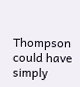Thompson could have simply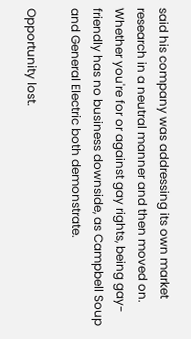said his company was addressing its own market research in a neutral manner and then moved on. Whether you're for or against gay rights, being gay-friendly has no business downside, as Campbell Soup and General Electric both demonstrate.

Opportunity lost.